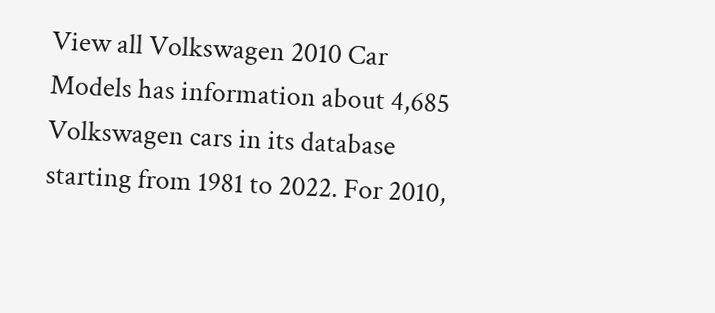View all Volkswagen 2010 Car Models has information about 4,685 Volkswagen cars in its database starting from 1981 to 2022. For 2010,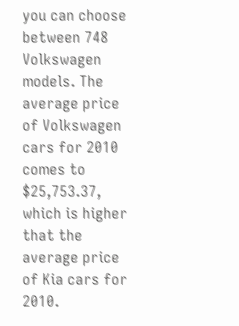you can choose between 748 Volkswagen models. The average price of Volkswagen cars for 2010 comes to $25,753.37, which is higher that the average price of Kia cars for 2010.